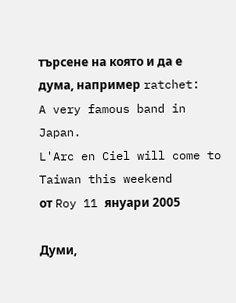търсене на която и да е дума, например ratchet:
A very famous band in Japan.
L'Arc en Ciel will come to Taiwan this weekend
от Roy 11 януари 2005

Думи,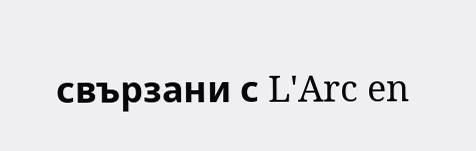свързани с L'Arc en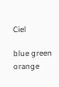Ciel

blue green orange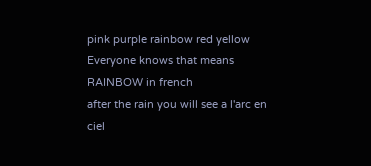pink purple rainbow red yellow
Everyone knows that means RAINBOW in french
after the rain you will see a l'arc en ciel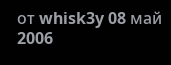от whisk3y 08 май 2006